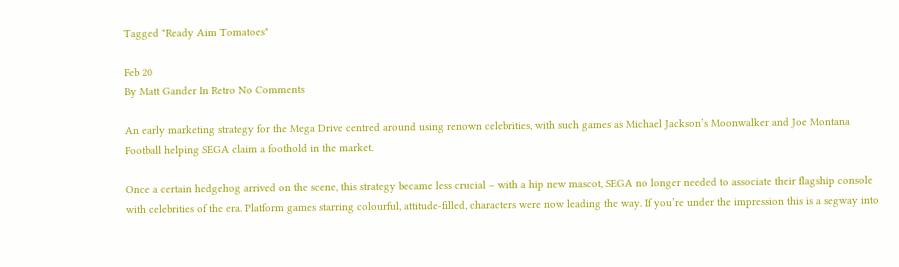Tagged "Ready Aim Tomatoes"

Feb 20
By Matt Gander In Retro No Comments

An early marketing strategy for the Mega Drive centred around using renown celebrities, with such games as Michael Jackson’s Moonwalker and Joe Montana Football helping SEGA claim a foothold in the market.

Once a certain hedgehog arrived on the scene, this strategy became less crucial – with a hip new mascot, SEGA no longer needed to associate their flagship console with celebrities of the era. Platform games starring colourful, attitude-filled, characters were now leading the way. If you’re under the impression this is a segway into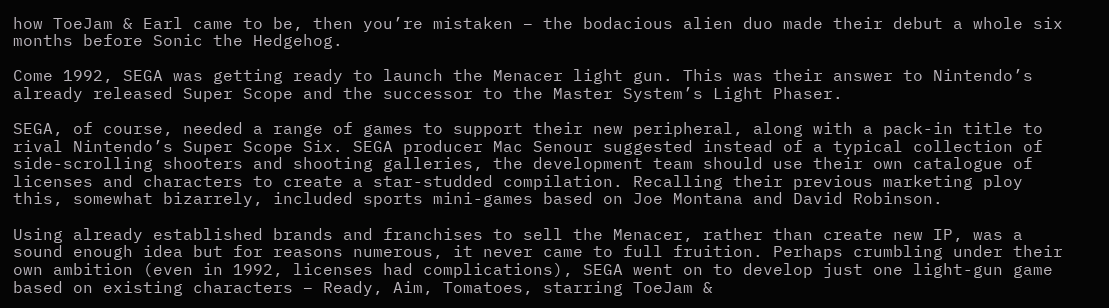how ToeJam & Earl came to be, then you’re mistaken – the bodacious alien duo made their debut a whole six months before Sonic the Hedgehog.

Come 1992, SEGA was getting ready to launch the Menacer light gun. This was their answer to Nintendo’s already released Super Scope and the successor to the Master System’s Light Phaser.

SEGA, of course, needed a range of games to support their new peripheral, along with a pack-in title to rival Nintendo’s Super Scope Six. SEGA producer Mac Senour suggested instead of a typical collection of side-scrolling shooters and shooting galleries, the development team should use their own catalogue of licenses and characters to create a star-studded compilation. Recalling their previous marketing ploy this, somewhat bizarrely, included sports mini-games based on Joe Montana and David Robinson.

Using already established brands and franchises to sell the Menacer, rather than create new IP, was a sound enough idea but for reasons numerous, it never came to full fruition. Perhaps crumbling under their own ambition (even in 1992, licenses had complications), SEGA went on to develop just one light-gun game based on existing characters – Ready, Aim, Tomatoes, starring ToeJam &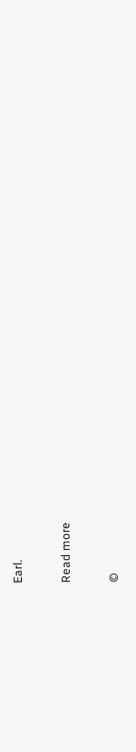Earl.

Read more

©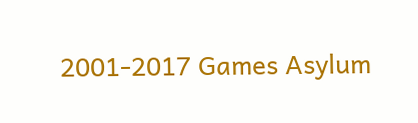2001-2017 Games Asylum